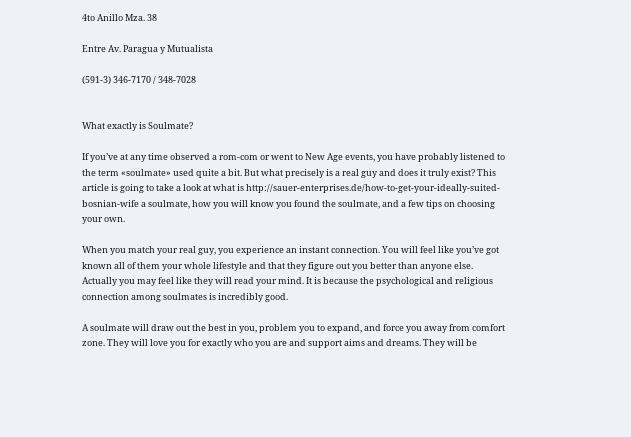4to Anillo Mza. 38

Entre Av. Paragua y Mutualista

(591-3) 346-7170 / 348-7028


What exactly is Soulmate?

If you’ve at any time observed a rom-com or went to New Age events, you have probably listened to the term «soulmate» used quite a bit. But what precisely is a real guy and does it truly exist? This article is going to take a look at what is http://sauer-enterprises.de/how-to-get-your-ideally-suited-bosnian-wife a soulmate, how you will know you found the soulmate, and a few tips on choosing your own.

When you match your real guy, you experience an instant connection. You will feel like you’ve got known all of them your whole lifestyle and that they figure out you better than anyone else. Actually you may feel like they will read your mind. It is because the psychological and religious connection among soulmates is incredibly good.

A soulmate will draw out the best in you, problem you to expand, and force you away from comfort zone. They will love you for exactly who you are and support aims and dreams. They will be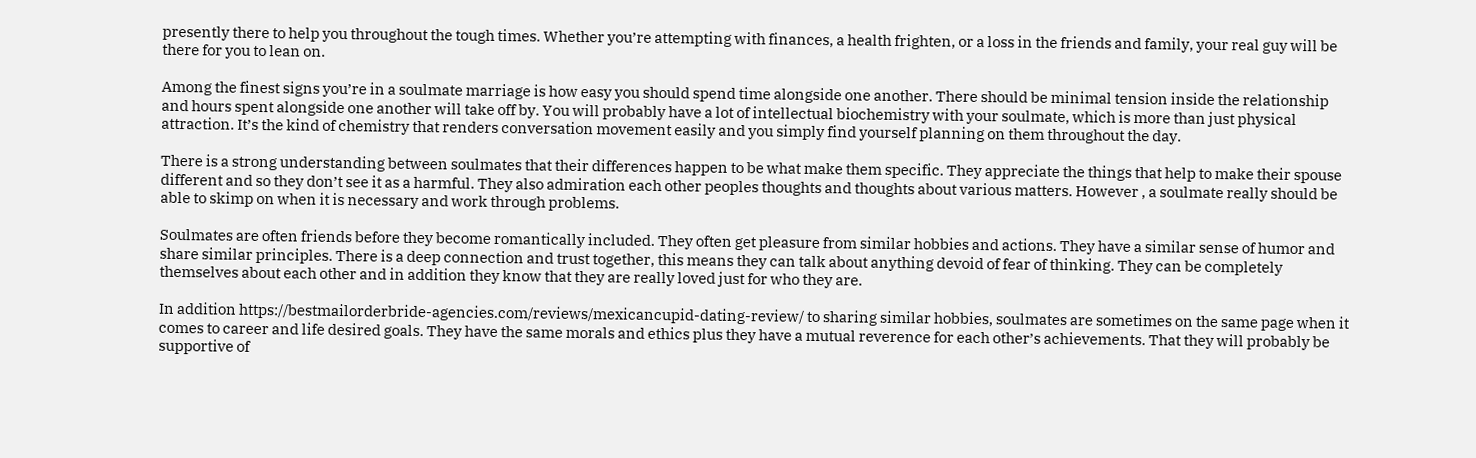presently there to help you throughout the tough times. Whether you’re attempting with finances, a health frighten, or a loss in the friends and family, your real guy will be there for you to lean on.

Among the finest signs you’re in a soulmate marriage is how easy you should spend time alongside one another. There should be minimal tension inside the relationship and hours spent alongside one another will take off by. You will probably have a lot of intellectual biochemistry with your soulmate, which is more than just physical attraction. It’s the kind of chemistry that renders conversation movement easily and you simply find yourself planning on them throughout the day.

There is a strong understanding between soulmates that their differences happen to be what make them specific. They appreciate the things that help to make their spouse different and so they don’t see it as a harmful. They also admiration each other peoples thoughts and thoughts about various matters. However , a soulmate really should be able to skimp on when it is necessary and work through problems.

Soulmates are often friends before they become romantically included. They often get pleasure from similar hobbies and actions. They have a similar sense of humor and share similar principles. There is a deep connection and trust together, this means they can talk about anything devoid of fear of thinking. They can be completely themselves about each other and in addition they know that they are really loved just for who they are.

In addition https://bestmailorderbride-agencies.com/reviews/mexicancupid-dating-review/ to sharing similar hobbies, soulmates are sometimes on the same page when it comes to career and life desired goals. They have the same morals and ethics plus they have a mutual reverence for each other’s achievements. That they will probably be supportive of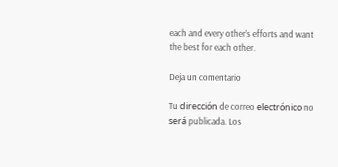each and every other’s efforts and want the best for each other.

Deja un comentario

Tu dirección de correo electrónico no será publicada. Los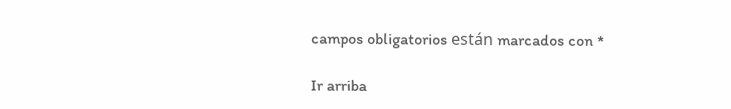campos obligatorios están marcados con *

Ir arriba